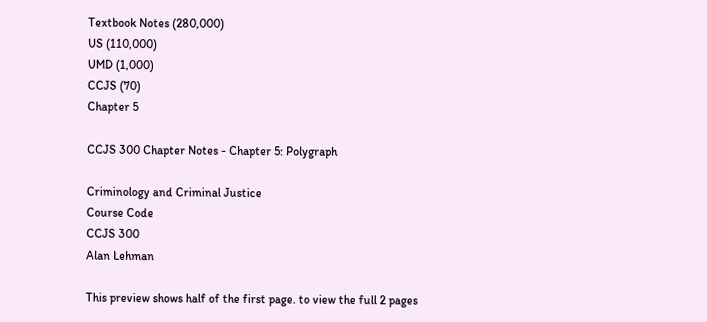Textbook Notes (280,000)
US (110,000)
UMD (1,000)
CCJS (70)
Chapter 5

CCJS 300 Chapter Notes - Chapter 5: Polygraph

Criminology and Criminal Justice
Course Code
CCJS 300
Alan Lehman

This preview shows half of the first page. to view the full 2 pages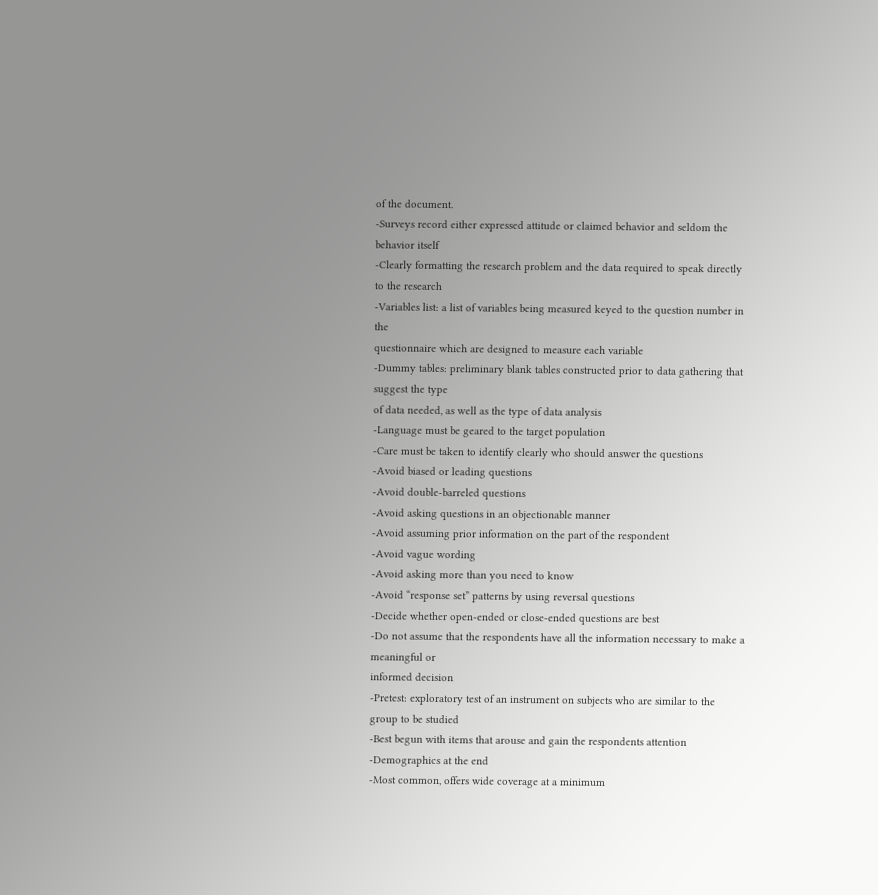of the document.
-Surveys record either expressed attitude or claimed behavior and seldom the behavior itself
-Clearly formatting the research problem and the data required to speak directly to the research
-Variables list: a list of variables being measured keyed to the question number in the
questionnaire which are designed to measure each variable
-Dummy tables: preliminary blank tables constructed prior to data gathering that suggest the type
of data needed, as well as the type of data analysis
-Language must be geared to the target population
-Care must be taken to identify clearly who should answer the questions
-Avoid biased or leading questions
-Avoid double-barreled questions
-Avoid asking questions in an objectionable manner
-Avoid assuming prior information on the part of the respondent
-Avoid vague wording
-Avoid asking more than you need to know
-Avoid “response set” patterns by using reversal questions
-Decide whether open-ended or close-ended questions are best
-Do not assume that the respondents have all the information necessary to make a meaningful or
informed decision
-Pretest: exploratory test of an instrument on subjects who are similar to the group to be studied
-Best begun with items that arouse and gain the respondents attention
-Demographics at the end
-Most common, offers wide coverage at a minimum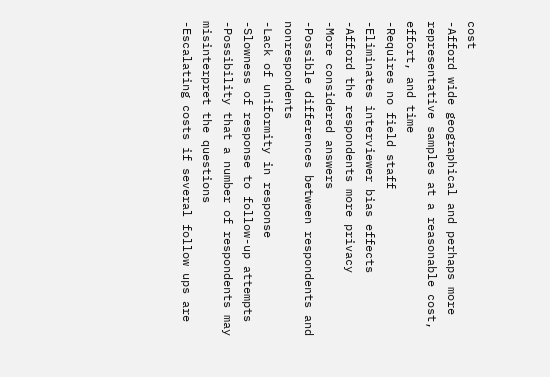cost
-Afford wide geographical and perhaps more representative samples at a reasonable cost,
effort, and time
-Requires no field staff
-Eliminates interviewer bias effects
-Afford the respondents more privacy
-More considered answers
-Possible differences between respondents and nonrespondents
-Lack of uniformity in response
-Slowness of response to follow-up attempts
-Possibility that a number of respondents may misinterpret the questions
-Escalating costs if several follow ups are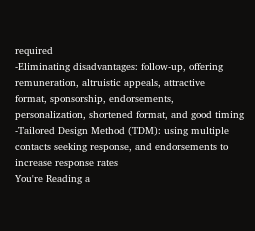required
-Eliminating disadvantages: follow-up, offering remuneration, altruistic appeals, attractive
format, sponsorship, endorsements, personalization, shortened format, and good timing
-Tailored Design Method (TDM): using multiple contacts seeking response, and endorsements to
increase response rates
You're Reading a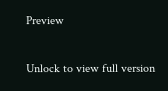Preview

Unlock to view full version